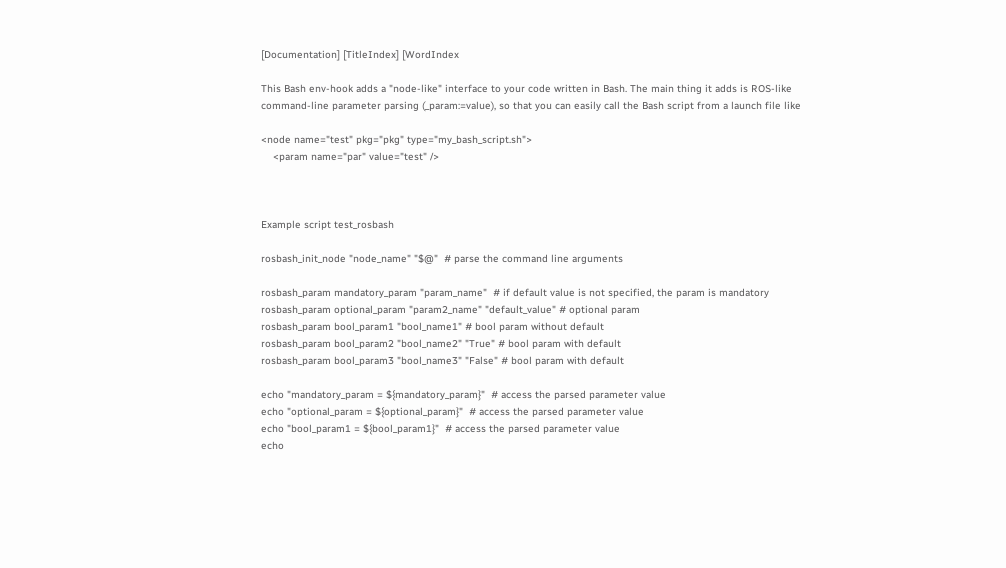[Documentation] [TitleIndex] [WordIndex

This Bash env-hook adds a "node-like" interface to your code written in Bash. The main thing it adds is ROS-like command-line parameter parsing (_param:=value), so that you can easily call the Bash script from a launch file like

<node name="test" pkg="pkg" type="my_bash_script.sh">
    <param name="par" value="test" />



Example script test_rosbash

rosbash_init_node "node_name" "$@"  # parse the command line arguments

rosbash_param mandatory_param "param_name"  # if default value is not specified, the param is mandatory
rosbash_param optional_param "param2_name" "default_value" # optional param
rosbash_param bool_param1 "bool_name1" # bool param without default
rosbash_param bool_param2 "bool_name2" "True" # bool param with default
rosbash_param bool_param3 "bool_name3" "False" # bool param with default

echo "mandatory_param = ${mandatory_param}"  # access the parsed parameter value
echo "optional_param = ${optional_param}"  # access the parsed parameter value
echo "bool_param1 = ${bool_param1}"  # access the parsed parameter value
echo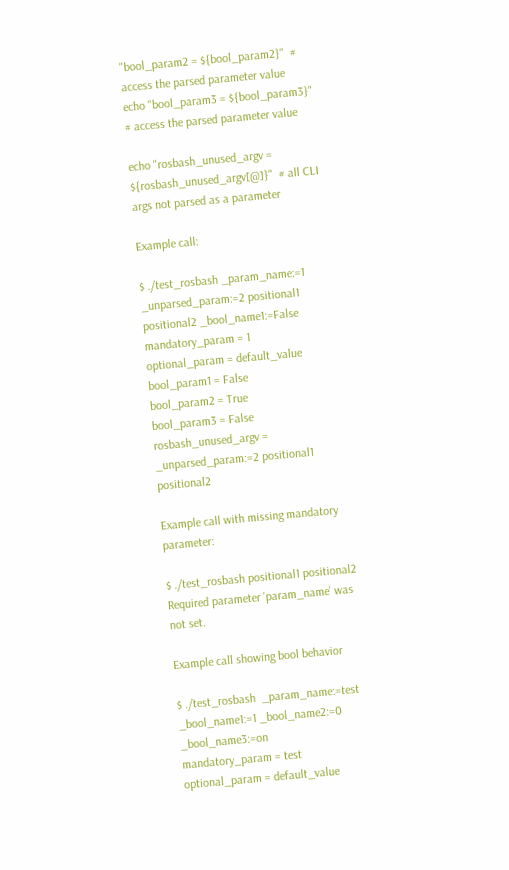"bool_param2 = ${bool_param2}"  # access the parsed parameter value
echo "bool_param3 = ${bool_param3}"  # access the parsed parameter value

echo "rosbash_unused_argv = ${rosbash_unused_argv[@]}"  # all CLI args not parsed as a parameter

Example call:

$ ./test_rosbash _param_name:=1 _unparsed_param:=2 positional1 positional2 _bool_name1:=False
mandatory_param = 1
optional_param = default_value
bool_param1 = False
bool_param2 = True
bool_param3 = False
rosbash_unused_argv = _unparsed_param:=2 positional1 positional2

Example call with missing mandatory parameter:

$ ./test_rosbash positional1 positional2
Required parameter 'param_name' was not set.

Example call showing bool behavior

$ ./test_rosbash  _param_name:=test _bool_name1:=1 _bool_name2:=0 _bool_name3:=on
mandatory_param = test
optional_param = default_value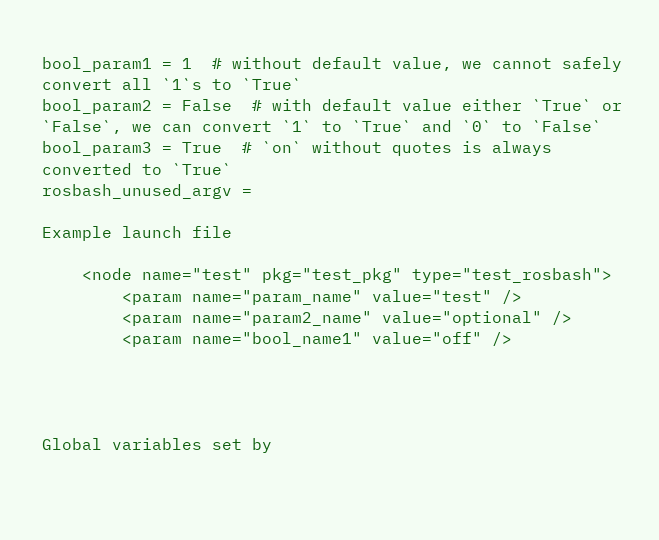bool_param1 = 1  # without default value, we cannot safely convert all `1`s to `True`
bool_param2 = False  # with default value either `True` or `False`, we can convert `1` to `True` and `0` to `False`
bool_param3 = True  # `on` without quotes is always converted to `True`
rosbash_unused_argv =

Example launch file

    <node name="test" pkg="test_pkg" type="test_rosbash">
        <param name="param_name" value="test" />
        <param name="param2_name" value="optional" />
        <param name="bool_name1" value="off" />




Global variables set by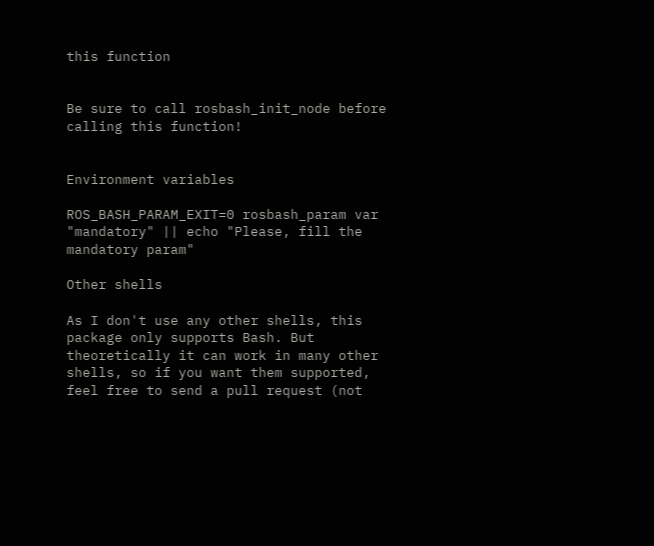this function


Be sure to call rosbash_init_node before calling this function!


Environment variables

ROS_BASH_PARAM_EXIT=0 rosbash_param var "mandatory" || echo "Please, fill the mandatory param"

Other shells

As I don't use any other shells, this package only supports Bash. But theoretically it can work in many other shells, so if you want them supported, feel free to send a pull request (not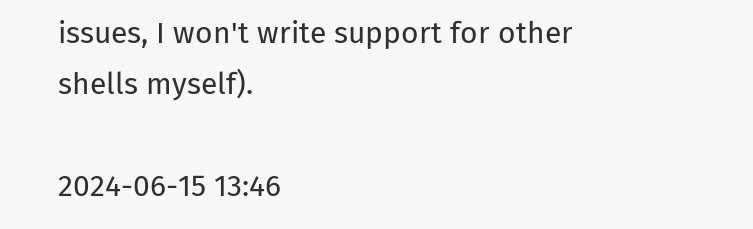issues, I won't write support for other shells myself).

2024-06-15 13:46